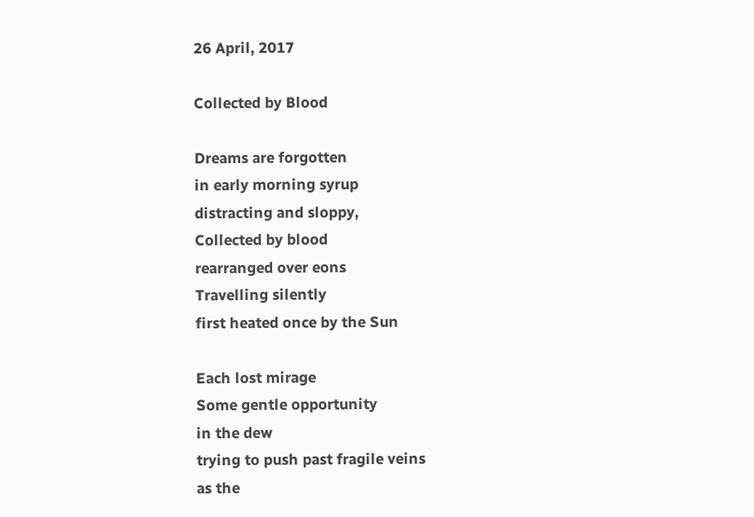26 April, 2017

Collected by Blood

Dreams are forgotten
in early morning syrup
distracting and sloppy,
Collected by blood
rearranged over eons
Travelling silently
first heated once by the Sun

Each lost mirage
Some gentle opportunity
in the dew
trying to push past fragile veins
as the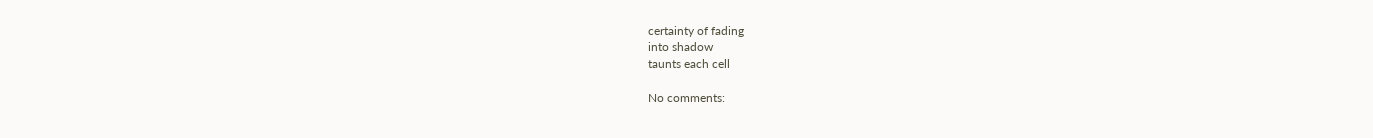certainty of fading
into shadow
taunts each cell

No comments: